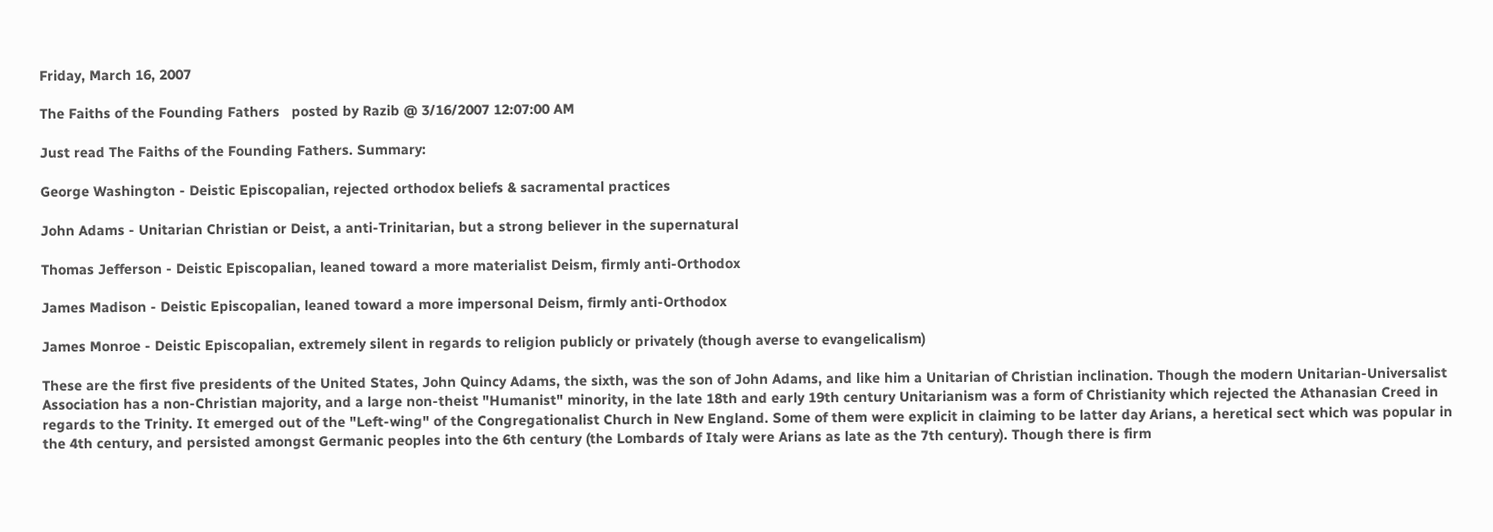Friday, March 16, 2007

The Faiths of the Founding Fathers   posted by Razib @ 3/16/2007 12:07:00 AM

Just read The Faiths of the Founding Fathers. Summary:

George Washington - Deistic Episcopalian, rejected orthodox beliefs & sacramental practices

John Adams - Unitarian Christian or Deist, a anti-Trinitarian, but a strong believer in the supernatural

Thomas Jefferson - Deistic Episcopalian, leaned toward a more materialist Deism, firmly anti-Orthodox

James Madison - Deistic Episcopalian, leaned toward a more impersonal Deism, firmly anti-Orthodox

James Monroe - Deistic Episcopalian, extremely silent in regards to religion publicly or privately (though averse to evangelicalism)

These are the first five presidents of the United States, John Quincy Adams, the sixth, was the son of John Adams, and like him a Unitarian of Christian inclination. Though the modern Unitarian-Universalist Association has a non-Christian majority, and a large non-theist "Humanist" minority, in the late 18th and early 19th century Unitarianism was a form of Christianity which rejected the Athanasian Creed in regards to the Trinity. It emerged out of the "Left-wing" of the Congregationalist Church in New England. Some of them were explicit in claiming to be latter day Arians, a heretical sect which was popular in the 4th century, and persisted amongst Germanic peoples into the 6th century (the Lombards of Italy were Arians as late as the 7th century). Though there is firm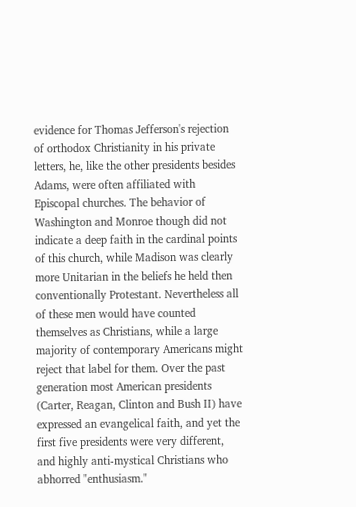evidence for Thomas Jefferson's rejection of orthodox Christianity in his private letters, he, like the other presidents besides Adams, were often affiliated with Episcopal churches. The behavior of Washington and Monroe though did not indicate a deep faith in the cardinal points of this church, while Madison was clearly more Unitarian in the beliefs he held then conventionally Protestant. Nevertheless all of these men would have counted themselves as Christians, while a large majority of contemporary Americans might reject that label for them. Over the past generation most American presidents (Carter, Reagan, Clinton and Bush II) have expressed an evangelical faith, and yet the first five presidents were very different, and highly anti-mystical Christians who abhorred "enthusiasm."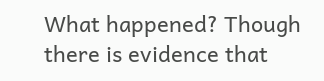What happened? Though there is evidence that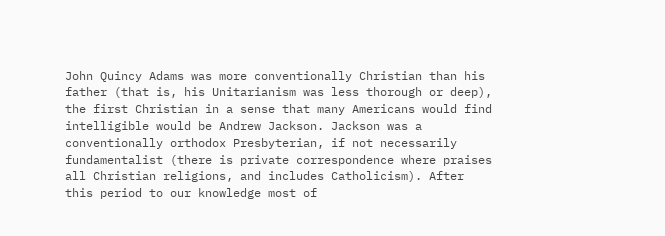John Quincy Adams was more conventionally Christian than his father (that is, his Unitarianism was less thorough or deep), the first Christian in a sense that many Americans would find intelligible would be Andrew Jackson. Jackson was a conventionally orthodox Presbyterian, if not necessarily fundamentalist (there is private correspondence where praises all Christian religions, and includes Catholicism). After this period to our knowledge most of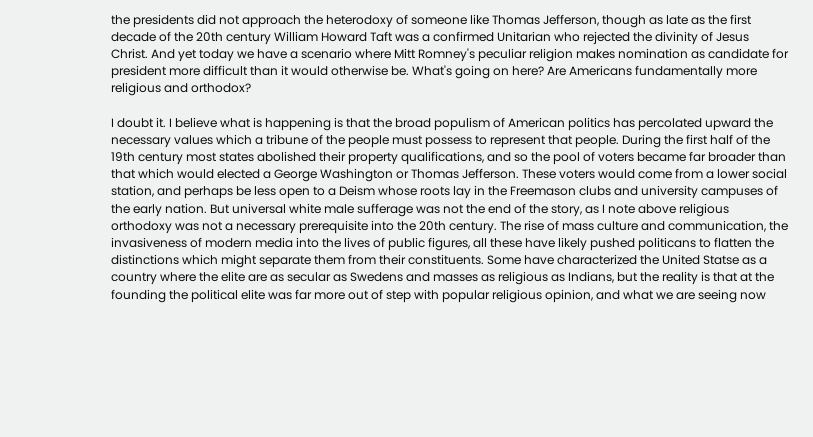the presidents did not approach the heterodoxy of someone like Thomas Jefferson, though as late as the first decade of the 20th century William Howard Taft was a confirmed Unitarian who rejected the divinity of Jesus Christ. And yet today we have a scenario where Mitt Romney's peculiar religion makes nomination as candidate for president more difficult than it would otherwise be. What's going on here? Are Americans fundamentally more religious and orthodox?

I doubt it. I believe what is happening is that the broad populism of American politics has percolated upward the necessary values which a tribune of the people must possess to represent that people. During the first half of the 19th century most states abolished their property qualifications, and so the pool of voters became far broader than that which would elected a George Washington or Thomas Jefferson. These voters would come from a lower social station, and perhaps be less open to a Deism whose roots lay in the Freemason clubs and university campuses of the early nation. But universal white male sufferage was not the end of the story, as I note above religious orthodoxy was not a necessary prerequisite into the 20th century. The rise of mass culture and communication, the invasiveness of modern media into the lives of public figures, all these have likely pushed politicans to flatten the distinctions which might separate them from their constituents. Some have characterized the United Statse as a country where the elite are as secular as Swedens and masses as religious as Indians, but the reality is that at the founding the political elite was far more out of step with popular religious opinion, and what we are seeing now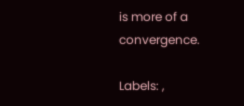is more of a convergence.

Labels: ,